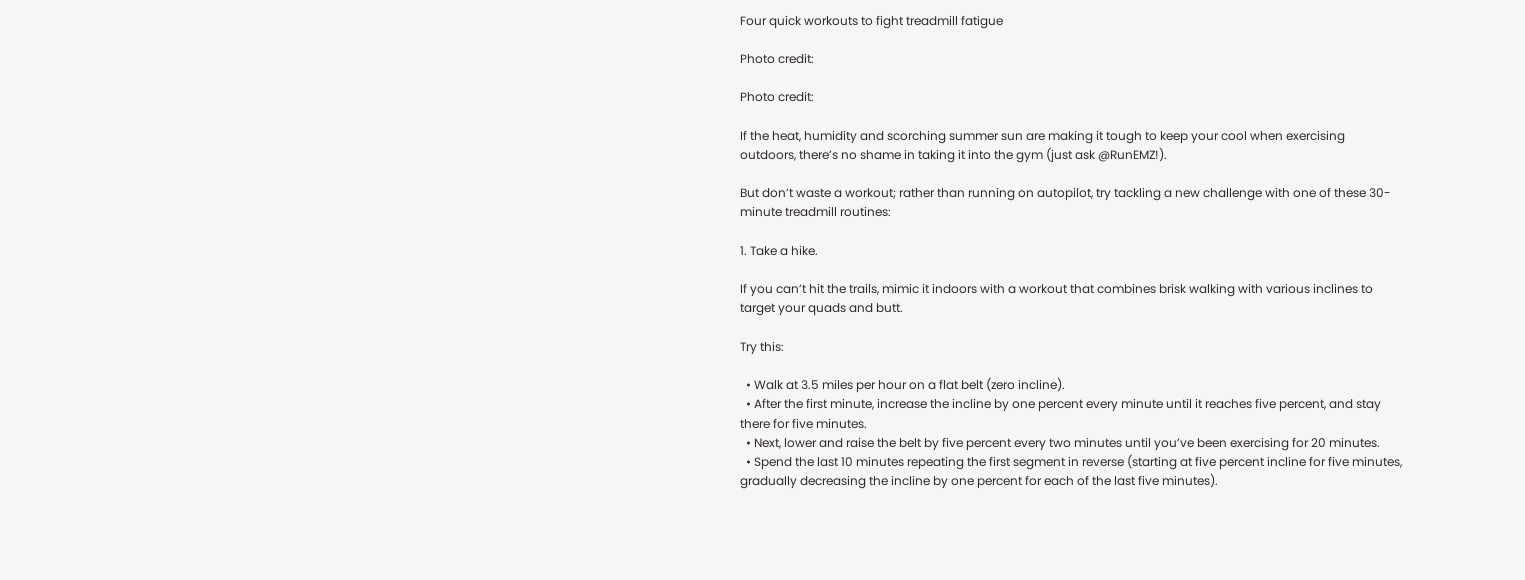Four quick workouts to fight treadmill fatigue

Photo credit:

Photo credit:

If the heat, humidity and scorching summer sun are making it tough to keep your cool when exercising outdoors, there’s no shame in taking it into the gym (just ask @RunEMZ!).

But don’t waste a workout; rather than running on autopilot, try tackling a new challenge with one of these 30-minute treadmill routines:

1. Take a hike.

If you can’t hit the trails, mimic it indoors with a workout that combines brisk walking with various inclines to target your quads and butt.

Try this:

  • Walk at 3.5 miles per hour on a flat belt (zero incline).
  • After the first minute, increase the incline by one percent every minute until it reaches five percent, and stay there for five minutes.
  • Next, lower and raise the belt by five percent every two minutes until you’ve been exercising for 20 minutes.
  • Spend the last 10 minutes repeating the first segment in reverse (starting at five percent incline for five minutes, gradually decreasing the incline by one percent for each of the last five minutes).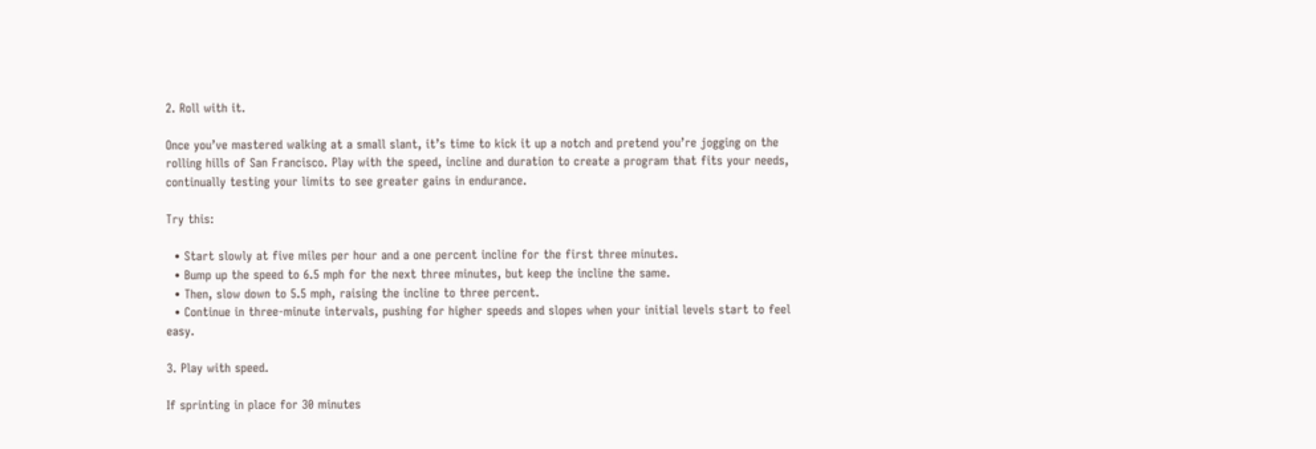2. Roll with it.

Once you’ve mastered walking at a small slant, it’s time to kick it up a notch and pretend you’re jogging on the rolling hills of San Francisco. Play with the speed, incline and duration to create a program that fits your needs, continually testing your limits to see greater gains in endurance.

Try this:

  • Start slowly at five miles per hour and a one percent incline for the first three minutes.
  • Bump up the speed to 6.5 mph for the next three minutes, but keep the incline the same.
  • Then, slow down to 5.5 mph, raising the incline to three percent.
  • Continue in three-minute intervals, pushing for higher speeds and slopes when your initial levels start to feel easy.

3. Play with speed.

If sprinting in place for 30 minutes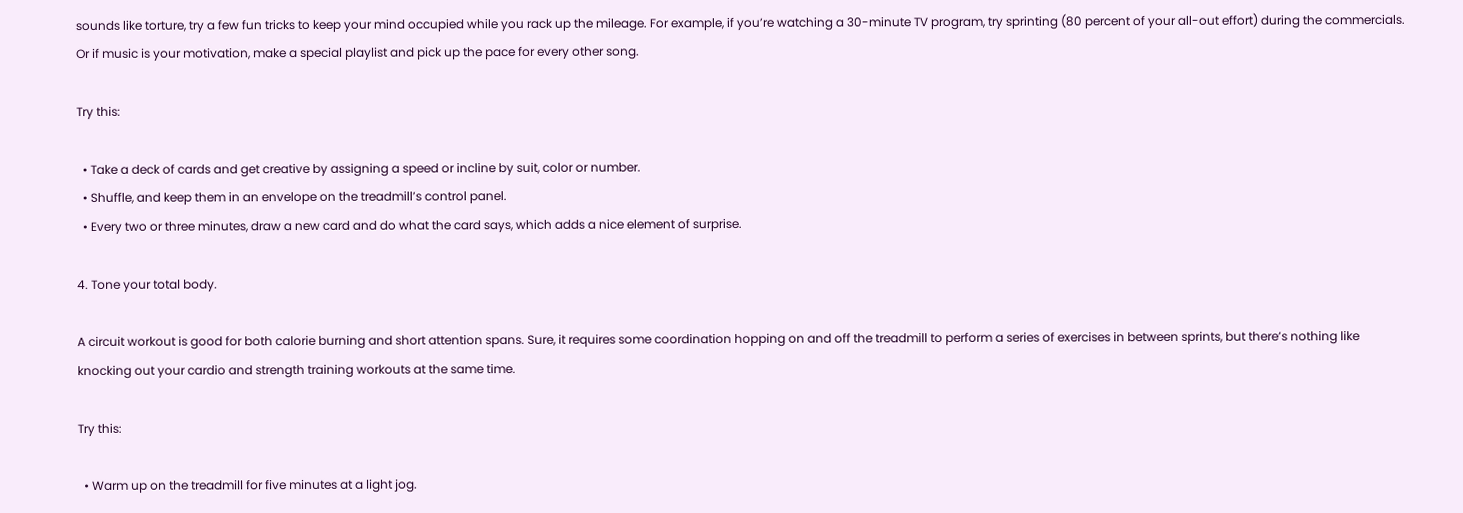sounds like torture, try a few fun tricks to keep your mind occupied while you rack up the mileage. For example, if you’re watching a 30-minute TV program, try sprinting (80 percent of your all-out effort) during the commercials. Or if music is your motivation, make a special playlist and pick up the pace for every other song.

Try this:

  • Take a deck of cards and get creative by assigning a speed or incline by suit, color or number.
  • Shuffle, and keep them in an envelope on the treadmill’s control panel.
  • Every two or three minutes, draw a new card and do what the card says, which adds a nice element of surprise.

4. Tone your total body.

A circuit workout is good for both calorie burning and short attention spans. Sure, it requires some coordination hopping on and off the treadmill to perform a series of exercises in between sprints, but there’s nothing like knocking out your cardio and strength training workouts at the same time.

Try this:

  • Warm up on the treadmill for five minutes at a light jog.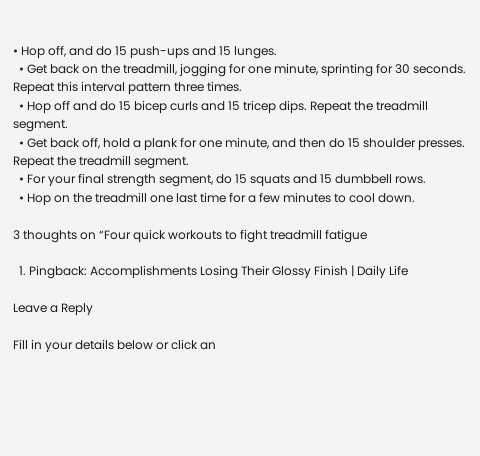• Hop off, and do 15 push-ups and 15 lunges.
  • Get back on the treadmill, jogging for one minute, sprinting for 30 seconds. Repeat this interval pattern three times.
  • Hop off and do 15 bicep curls and 15 tricep dips. Repeat the treadmill segment.
  • Get back off, hold a plank for one minute, and then do 15 shoulder presses. Repeat the treadmill segment.
  • For your final strength segment, do 15 squats and 15 dumbbell rows.
  • Hop on the treadmill one last time for a few minutes to cool down.

3 thoughts on “Four quick workouts to fight treadmill fatigue

  1. Pingback: Accomplishments Losing Their Glossy Finish | Daily Life

Leave a Reply

Fill in your details below or click an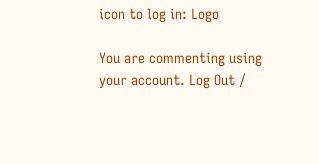icon to log in: Logo

You are commenting using your account. Log Out /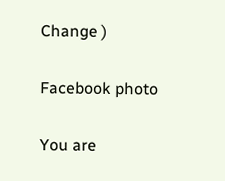Change )

Facebook photo

You are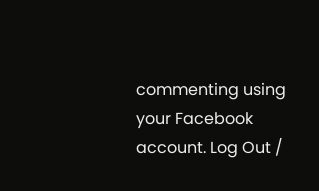commenting using your Facebook account. Log Out /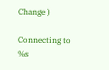Change )

Connecting to %s